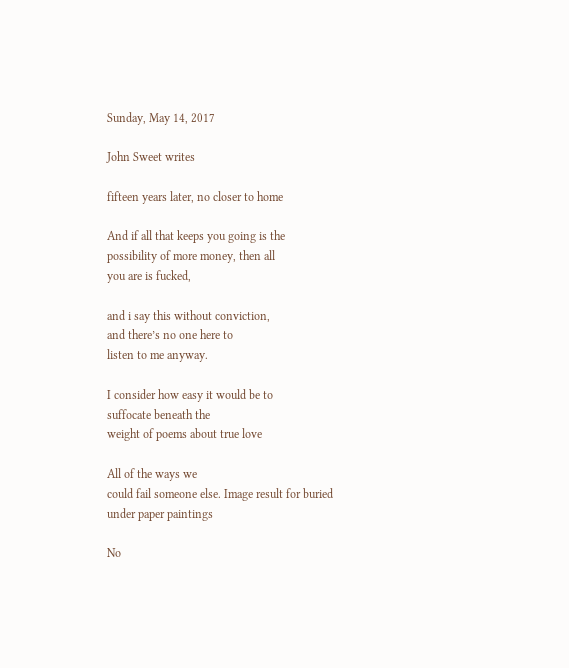Sunday, May 14, 2017

John Sweet writes

fifteen years later, no closer to home

And if all that keeps you going is the
possibility of more money, then all
you are is fucked,

and i say this without conviction,
and there’s no one here to
listen to me anyway.

I consider how easy it would be to
suffocate beneath the
weight of poems about true love

All of the ways we
could fail someone else. Image result for buried under paper paintings

No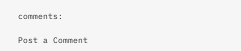comments:

Post a Comment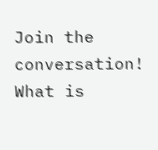Join the conversation! What is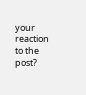your reaction to the post?